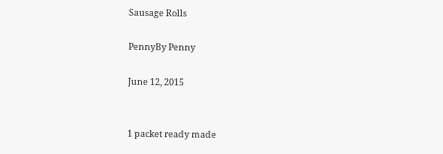Sausage Rolls

PennyBy Penny

June 12, 2015


1 packet ready made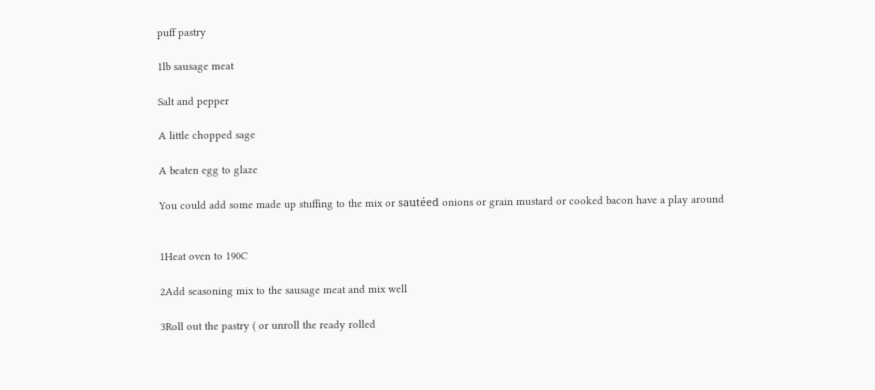puff pastry

1lb sausage meat

Salt and pepper

A little chopped sage

A beaten egg to glaze

You could add some made up stuffing to the mix or sautéed onions or grain mustard or cooked bacon have a play around


1Heat oven to 190C

2Add seasoning mix to the sausage meat and mix well

3Roll out the pastry ( or unroll the ready rolled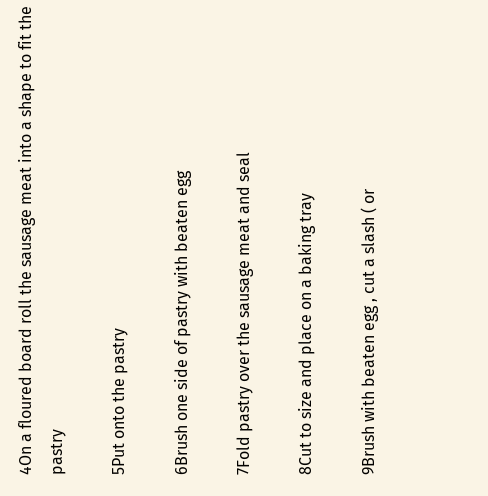4On a floured board roll the sausage meat into a shape to fit the pastry

5Put onto the pastry

6Brush one side of pastry with beaten egg

7Fold pastry over the sausage meat and seal

8Cut to size and place on a baking tray

9Brush with beaten egg , cut a slash ( or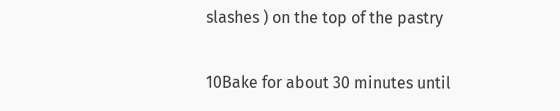slashes ) on the top of the pastry

10Bake for about 30 minutes until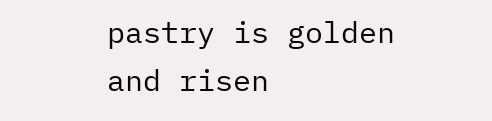pastry is golden and risen